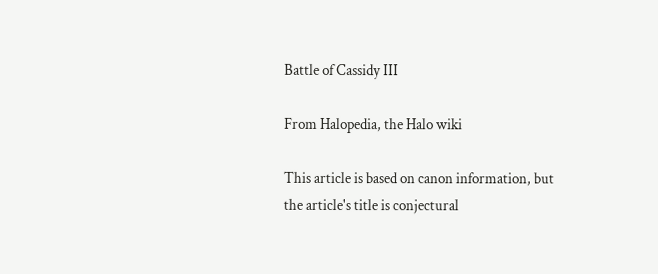Battle of Cassidy III

From Halopedia, the Halo wiki

This article is based on canon information, but the article's title is conjectural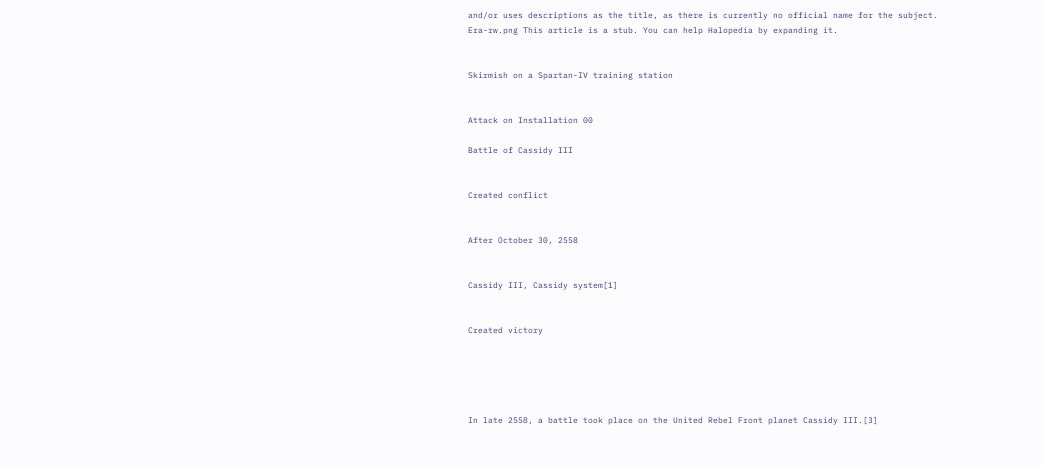and/or uses descriptions as the title, as there is currently no official name for the subject.
Era-rw.png This article is a stub. You can help Halopedia by expanding it.


Skirmish on a Spartan-IV training station


Attack on Installation 00

Battle of Cassidy III


Created conflict


After October 30, 2558


Cassidy III, Cassidy system[1]


Created victory





In late 2558, a battle took place on the United Rebel Front planet Cassidy III.[3]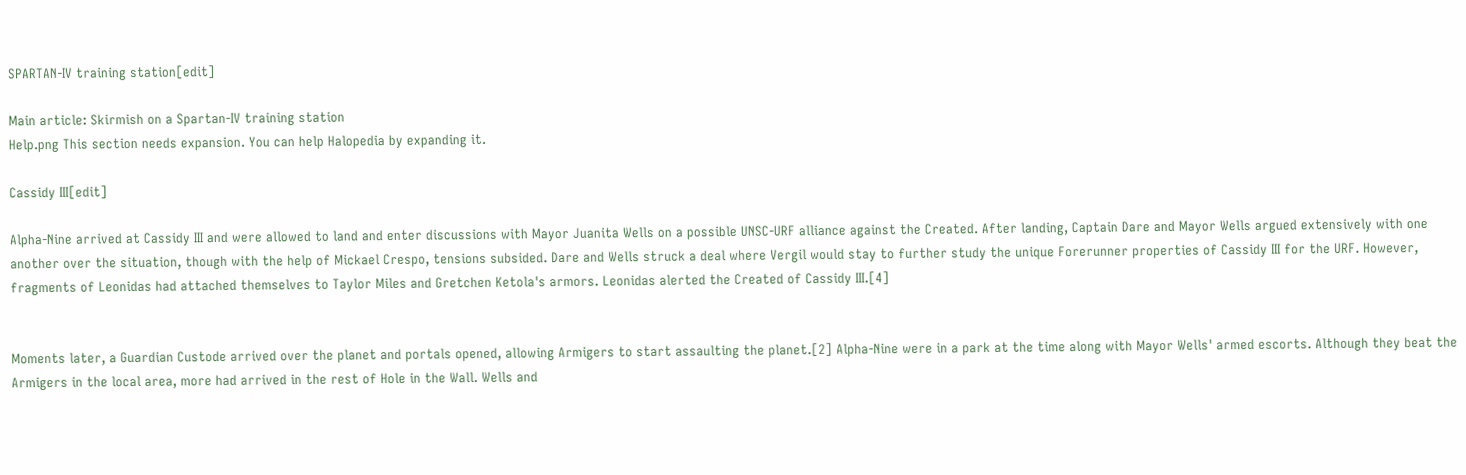SPARTAN-IV training station[edit]

Main article: Skirmish on a Spartan-IV training station
Help.png This section needs expansion. You can help Halopedia by expanding it.

Cassidy III[edit]

Alpha-Nine arrived at Cassidy III and were allowed to land and enter discussions with Mayor Juanita Wells on a possible UNSC-URF alliance against the Created. After landing, Captain Dare and Mayor Wells argued extensively with one another over the situation, though with the help of Mickael Crespo, tensions subsided. Dare and Wells struck a deal where Vergil would stay to further study the unique Forerunner properties of Cassidy III for the URF. However, fragments of Leonidas had attached themselves to Taylor Miles and Gretchen Ketola's armors. Leonidas alerted the Created of Cassidy III.[4]


Moments later, a Guardian Custode arrived over the planet and portals opened, allowing Armigers to start assaulting the planet.[2] Alpha-Nine were in a park at the time along with Mayor Wells' armed escorts. Although they beat the Armigers in the local area, more had arrived in the rest of Hole in the Wall. Wells and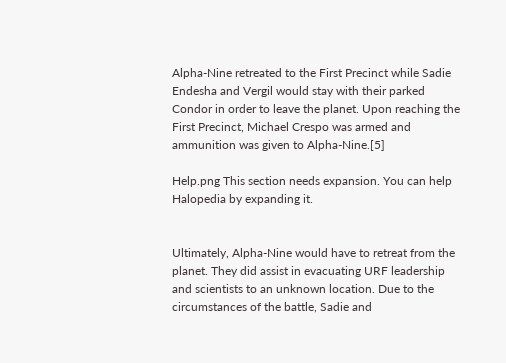Alpha-Nine retreated to the First Precinct while Sadie Endesha and Vergil would stay with their parked Condor in order to leave the planet. Upon reaching the First Precinct, Michael Crespo was armed and ammunition was given to Alpha-Nine.[5]

Help.png This section needs expansion. You can help Halopedia by expanding it.


Ultimately, Alpha-Nine would have to retreat from the planet. They did assist in evacuating URF leadership and scientists to an unknown location. Due to the circumstances of the battle, Sadie and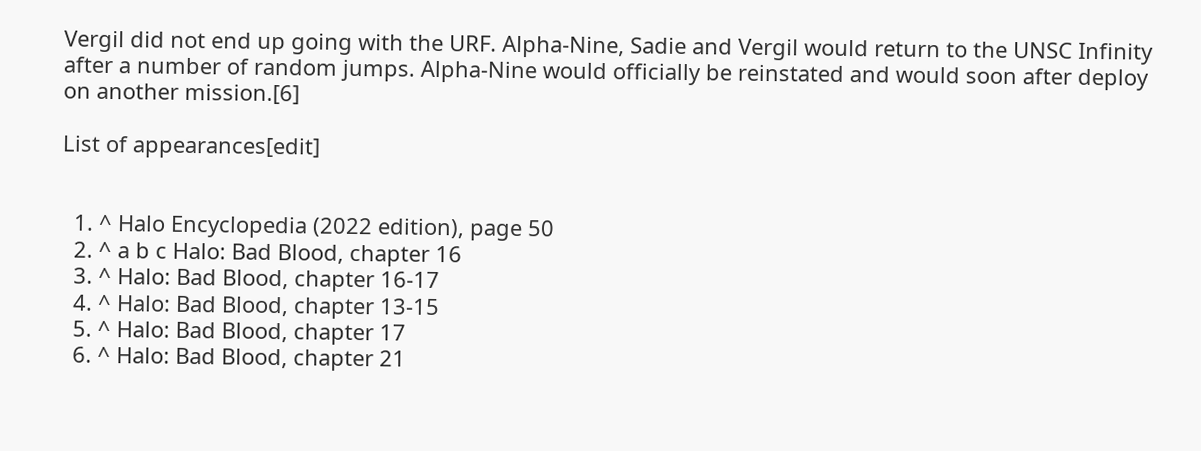Vergil did not end up going with the URF. Alpha-Nine, Sadie and Vergil would return to the UNSC Infinity after a number of random jumps. Alpha-Nine would officially be reinstated and would soon after deploy on another mission.[6]

List of appearances[edit]


  1. ^ Halo Encyclopedia (2022 edition), page 50
  2. ^ a b c Halo: Bad Blood, chapter 16
  3. ^ Halo: Bad Blood, chapter 16-17
  4. ^ Halo: Bad Blood, chapter 13-15
  5. ^ Halo: Bad Blood, chapter 17
  6. ^ Halo: Bad Blood, chapter 21